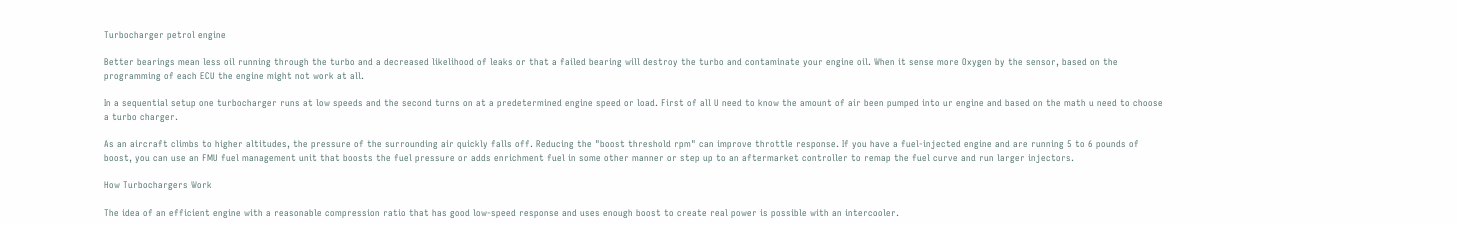Turbocharger petrol engine

Better bearings mean less oil running through the turbo and a decreased likelihood of leaks or that a failed bearing will destroy the turbo and contaminate your engine oil. When it sense more Oxygen by the sensor, based on the programming of each ECU the engine might not work at all.

In a sequential setup one turbocharger runs at low speeds and the second turns on at a predetermined engine speed or load. First of all U need to know the amount of air been pumped into ur engine and based on the math u need to choose a turbo charger.

As an aircraft climbs to higher altitudes, the pressure of the surrounding air quickly falls off. Reducing the "boost threshold rpm" can improve throttle response. If you have a fuel-injected engine and are running 5 to 6 pounds of boost, you can use an FMU fuel management unit that boosts the fuel pressure or adds enrichment fuel in some other manner or step up to an aftermarket controller to remap the fuel curve and run larger injectors.

How Turbochargers Work

The idea of an efficient engine with a reasonable compression ratio that has good low-speed response and uses enough boost to create real power is possible with an intercooler.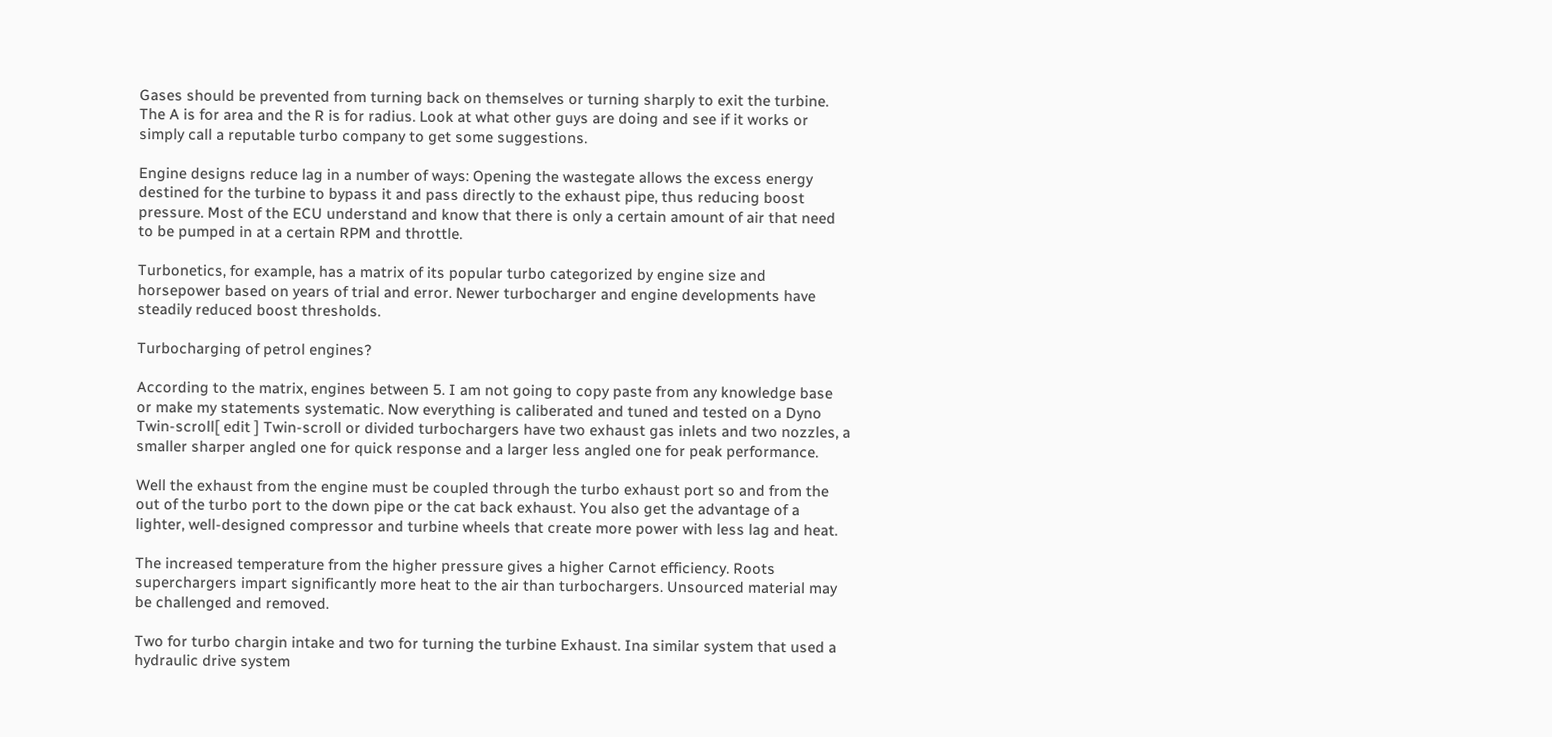Gases should be prevented from turning back on themselves or turning sharply to exit the turbine. The A is for area and the R is for radius. Look at what other guys are doing and see if it works or simply call a reputable turbo company to get some suggestions.

Engine designs reduce lag in a number of ways: Opening the wastegate allows the excess energy destined for the turbine to bypass it and pass directly to the exhaust pipe, thus reducing boost pressure. Most of the ECU understand and know that there is only a certain amount of air that need to be pumped in at a certain RPM and throttle.

Turbonetics, for example, has a matrix of its popular turbo categorized by engine size and horsepower based on years of trial and error. Newer turbocharger and engine developments have steadily reduced boost thresholds.

Turbocharging of petrol engines?

According to the matrix, engines between 5. I am not going to copy paste from any knowledge base or make my statements systematic. Now everything is caliberated and tuned and tested on a Dyno Twin-scroll[ edit ] Twin-scroll or divided turbochargers have two exhaust gas inlets and two nozzles, a smaller sharper angled one for quick response and a larger less angled one for peak performance.

Well the exhaust from the engine must be coupled through the turbo exhaust port so and from the out of the turbo port to the down pipe or the cat back exhaust. You also get the advantage of a lighter, well-designed compressor and turbine wheels that create more power with less lag and heat.

The increased temperature from the higher pressure gives a higher Carnot efficiency. Roots superchargers impart significantly more heat to the air than turbochargers. Unsourced material may be challenged and removed.

Two for turbo chargin intake and two for turning the turbine Exhaust. Ina similar system that used a hydraulic drive system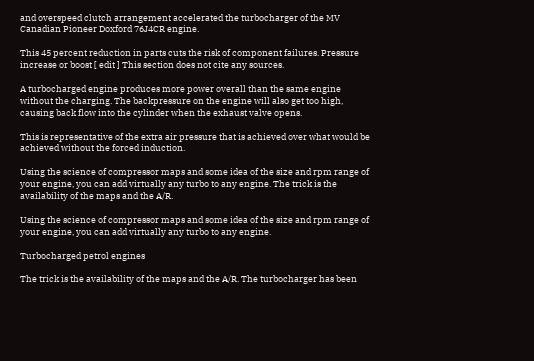and overspeed clutch arrangement accelerated the turbocharger of the MV Canadian Pioneer Doxford 76J4CR engine.

This 45 percent reduction in parts cuts the risk of component failures. Pressure increase or boost [ edit ] This section does not cite any sources.

A turbocharged engine produces more power overall than the same engine without the charging. The backpressure on the engine will also get too high, causing back flow into the cylinder when the exhaust valve opens.

This is representative of the extra air pressure that is achieved over what would be achieved without the forced induction.

Using the science of compressor maps and some idea of the size and rpm range of your engine, you can add virtually any turbo to any engine. The trick is the availability of the maps and the A/R.

Using the science of compressor maps and some idea of the size and rpm range of your engine, you can add virtually any turbo to any engine.

Turbocharged petrol engines

The trick is the availability of the maps and the A/R. The turbocharger has been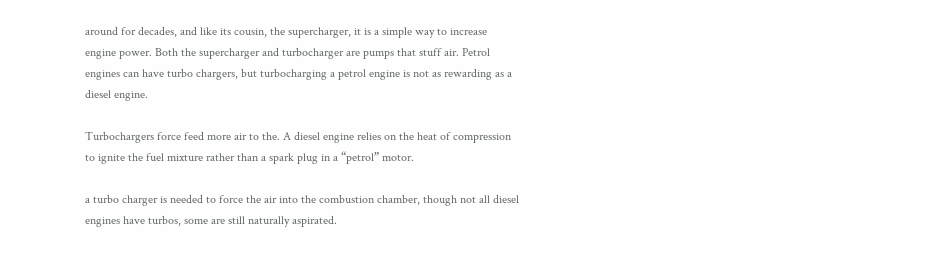around for decades, and like its cousin, the supercharger, it is a simple way to increase engine power. Both the supercharger and turbocharger are pumps that stuff air. Petrol engines can have turbo chargers, but turbocharging a petrol engine is not as rewarding as a diesel engine.

Turbochargers force feed more air to the. A diesel engine relies on the heat of compression to ignite the fuel mixture rather than a spark plug in a “petrol” motor.

a turbo charger is needed to force the air into the combustion chamber, though not all diesel engines have turbos, some are still naturally aspirated.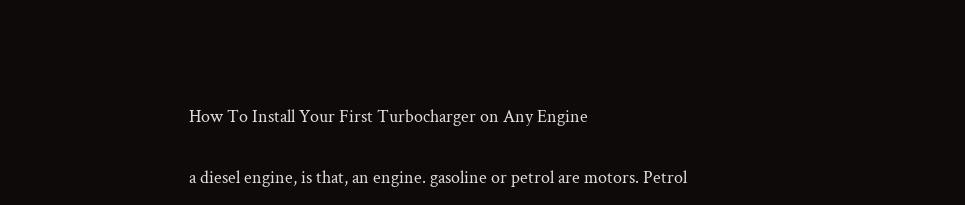How To Install Your First Turbocharger on Any Engine

a diesel engine, is that, an engine. gasoline or petrol are motors. Petrol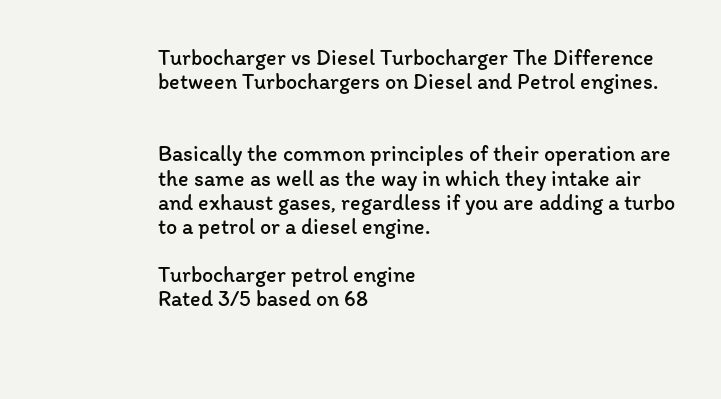Turbocharger vs Diesel Turbocharger The Difference between Turbochargers on Diesel and Petrol engines.


Basically the common principles of their operation are the same as well as the way in which they intake air and exhaust gases, regardless if you are adding a turbo to a petrol or a diesel engine.

Turbocharger petrol engine
Rated 3/5 based on 68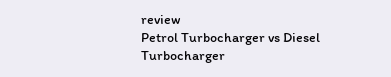review
Petrol Turbocharger vs Diesel Turbocharger